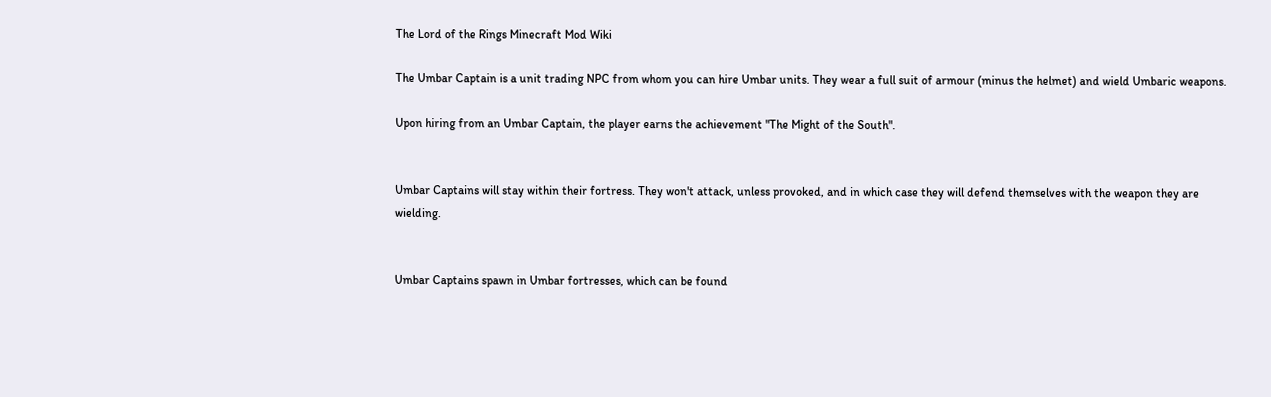The Lord of the Rings Minecraft Mod Wiki

The Umbar Captain is a unit trading NPC from whom you can hire Umbar units. They wear a full suit of armour (minus the helmet) and wield Umbaric weapons.

Upon hiring from an Umbar Captain, the player earns the achievement "The Might of the South".


Umbar Captains will stay within their fortress. They won't attack, unless provoked, and in which case they will defend themselves with the weapon they are wielding.


Umbar Captains spawn in Umbar fortresses, which can be found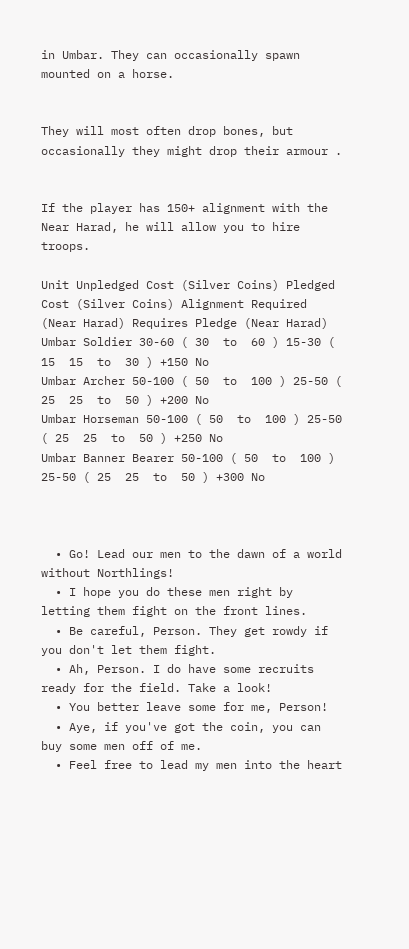in Umbar. They can occasionally spawn mounted on a horse.


They will most often drop bones, but occasionally they might drop their armour .


If the player has 150+ alignment with the Near Harad, he will allow you to hire troops.

Unit Unpledged Cost (Silver Coins) Pledged Cost (Silver Coins) Alignment Required (Near Harad) Requires Pledge (Near Harad)
Umbar Soldier 30-60 ( 30  to  60 ) 15-30 ( 15  15  to  30 ) +150 No
Umbar Archer 50-100 ( 50  to  100 ) 25-50 ( 25  25  to  50 ) +200 No
Umbar Horseman 50-100 ( 50  to  100 ) 25-50 ( 25  25  to  50 ) +250 No
Umbar Banner Bearer 50-100 ( 50  to  100 ) 25-50 ( 25  25  to  50 ) +300 No



  • Go! Lead our men to the dawn of a world without Northlings!
  • I hope you do these men right by letting them fight on the front lines.
  • Be careful, Person. They get rowdy if you don't let them fight.
  • Ah, Person. I do have some recruits ready for the field. Take a look!
  • You better leave some for me, Person!
  • Aye, if you've got the coin, you can buy some men off of me.
  • Feel free to lead my men into the heart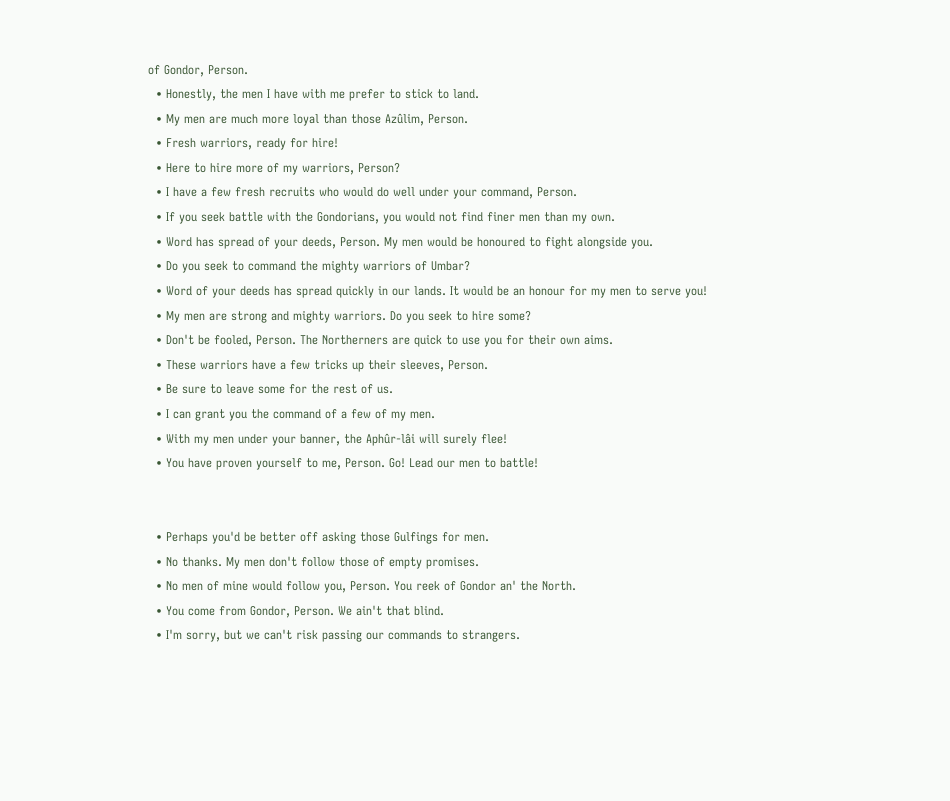of Gondor, Person.
  • Honestly, the men I have with me prefer to stick to land.
  • My men are much more loyal than those Azûlim, Person.
  • Fresh warriors, ready for hire!
  • Here to hire more of my warriors, Person?
  • I have a few fresh recruits who would do well under your command, Person.
  • If you seek battle with the Gondorians, you would not find finer men than my own.
  • Word has spread of your deeds, Person. My men would be honoured to fight alongside you.
  • Do you seek to command the mighty warriors of Umbar?
  • Word of your deeds has spread quickly in our lands. It would be an honour for my men to serve you!
  • My men are strong and mighty warriors. Do you seek to hire some?
  • Don't be fooled, Person. The Northerners are quick to use you for their own aims.
  • These warriors have a few tricks up their sleeves, Person.
  • Be sure to leave some for the rest of us.
  • I can grant you the command of a few of my men.
  • With my men under your banner, the Aphûr-lâi will surely flee!
  • You have proven yourself to me, Person. Go! Lead our men to battle!


  • Perhaps you'd be better off asking those Gulfings for men.
  • No thanks. My men don't follow those of empty promises.
  • No men of mine would follow you, Person. You reek of Gondor an' the North.
  • You come from Gondor, Person. We ain't that blind.
  • I'm sorry, but we can't risk passing our commands to strangers.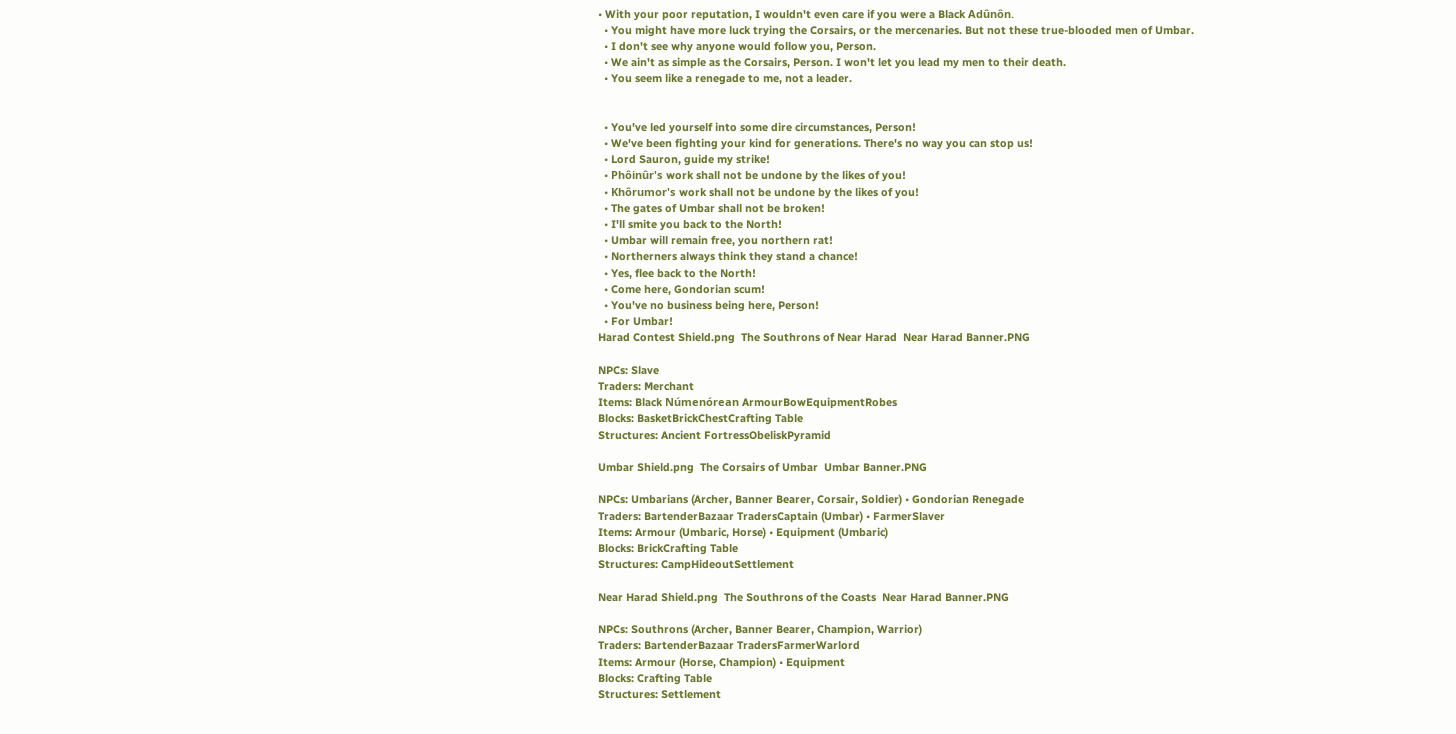• With your poor reputation, I wouldn't even care if you were a Black Adûnôn.
  • You might have more luck trying the Corsairs, or the mercenaries. But not these true-blooded men of Umbar.
  • I don't see why anyone would follow you, Person.
  • We ain't as simple as the Corsairs, Person. I won't let you lead my men to their death.
  • You seem like a renegade to me, not a leader.


  • You've led yourself into some dire circumstances, Person!
  • We've been fighting your kind for generations. There's no way you can stop us!
  • Lord Sauron, guide my strike!
  • Phôinûr's work shall not be undone by the likes of you!
  • Khôrumor's work shall not be undone by the likes of you!
  • The gates of Umbar shall not be broken!
  • I'll smite you back to the North!
  • Umbar will remain free, you northern rat!
  • Northerners always think they stand a chance!
  • Yes, flee back to the North!
  • Come here, Gondorian scum!
  • You've no business being here, Person!
  • For Umbar!
Harad Contest Shield.png  The Southrons of Near Harad  Near Harad Banner.PNG

NPCs: Slave
Traders: Merchant
Items: Black Númenórean ArmourBowEquipmentRobes
Blocks: BasketBrickChestCrafting Table
Structures: Ancient FortressObeliskPyramid

Umbar Shield.png  The Corsairs of Umbar  Umbar Banner.PNG

NPCs: Umbarians (Archer, Banner Bearer, Corsair, Soldier) • Gondorian Renegade
Traders: BartenderBazaar TradersCaptain (Umbar) • FarmerSlaver
Items: Armour (Umbaric, Horse) • Equipment (Umbaric)
Blocks: BrickCrafting Table
Structures: CampHideoutSettlement

Near Harad Shield.png  The Southrons of the Coasts  Near Harad Banner.PNG

NPCs: Southrons (Archer, Banner Bearer, Champion, Warrior)
Traders: BartenderBazaar TradersFarmerWarlord
Items: Armour (Horse, Champion) • Equipment
Blocks: Crafting Table
Structures: Settlement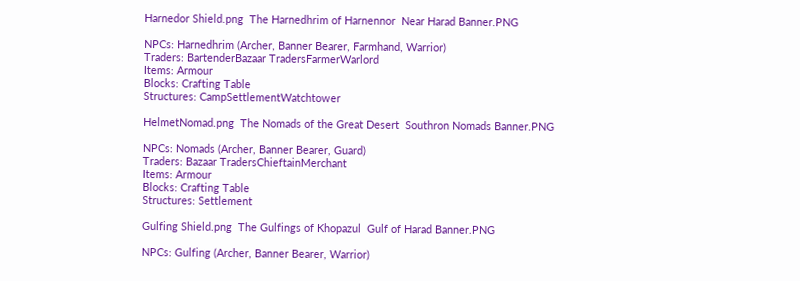Harnedor Shield.png  The Harnedhrim of Harnennor  Near Harad Banner.PNG

NPCs: Harnedhrim (Archer, Banner Bearer, Farmhand, Warrior)
Traders: BartenderBazaar TradersFarmerWarlord
Items: Armour
Blocks: Crafting Table
Structures: CampSettlementWatchtower

HelmetNomad.png  The Nomads of the Great Desert  Southron Nomads Banner.PNG

NPCs: Nomads (Archer, Banner Bearer, Guard)
Traders: Bazaar TradersChieftainMerchant
Items: Armour
Blocks: Crafting Table
Structures: Settlement

Gulfing Shield.png  The Gulfings of Khopazul  Gulf of Harad Banner.PNG

NPCs: Gulfing (Archer, Banner Bearer, Warrior)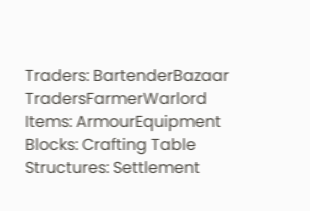Traders: BartenderBazaar TradersFarmerWarlord
Items: ArmourEquipment
Blocks: Crafting Table
Structures: Settlement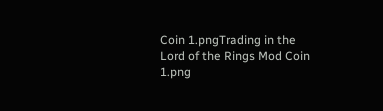Coin 1.pngTrading in the Lord of the Rings Mod Coin 1.png